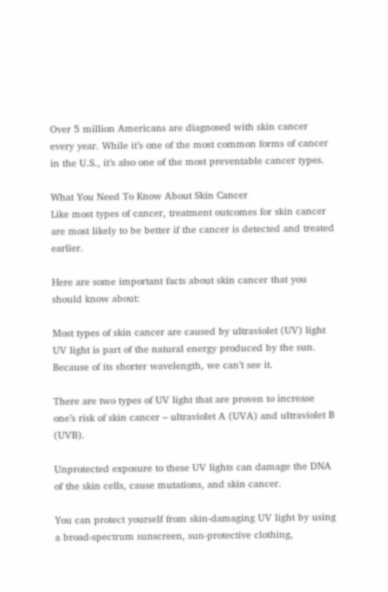Over 5 million Americans are diagnosed with skin cancer every year. While it’s one of the most common forms of cancer in the U.S., it’s also one of the most preventable cancer types.

What You Need To Know About Skin Cancer
Like most types of cancer, treatment outcomes for skin cancer are most likely to be better if the cancer is detected and treated earlier.

Here are some important facts about skin cancer that you should know about:

Most types of skin cancer are caused by ultraviolet (UV) light
UV light is part of the natural energy produced by the sun. Because of its shorter wavelength, we can’t see it.

There are two types of UV light that are proven to increase one’s risk of skin cancer – ultraviolet A (UVA) and ultraviolet B (UVB).

Unprotected exposure to these UV lights can damage the DNA of the skin cells, cause mutations, and skin cancer.

You can protect yourself from skin-damaging UV light by using a broad-spectrum sunscreen, sun-protective clothing,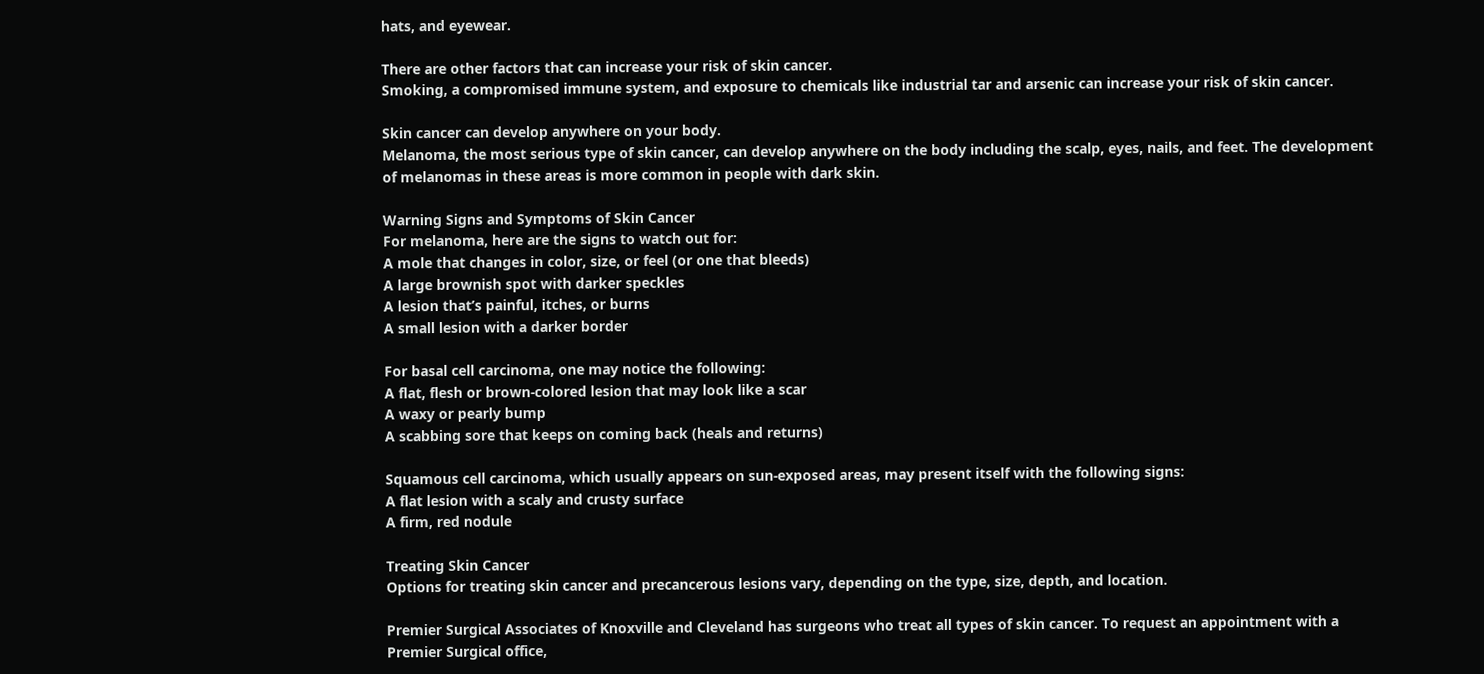hats, and eyewear.

There are other factors that can increase your risk of skin cancer.
Smoking, a compromised immune system, and exposure to chemicals like industrial tar and arsenic can increase your risk of skin cancer.

Skin cancer can develop anywhere on your body.
Melanoma, the most serious type of skin cancer, can develop anywhere on the body including the scalp, eyes, nails, and feet. The development of melanomas in these areas is more common in people with dark skin.

Warning Signs and Symptoms of Skin Cancer
For melanoma, here are the signs to watch out for:
A mole that changes in color, size, or feel (or one that bleeds)
A large brownish spot with darker speckles
A lesion that’s painful, itches, or burns
A small lesion with a darker border

For basal cell carcinoma, one may notice the following:
A flat, flesh or brown-colored lesion that may look like a scar
A waxy or pearly bump
A scabbing sore that keeps on coming back (heals and returns)

Squamous cell carcinoma, which usually appears on sun-exposed areas, may present itself with the following signs:
A flat lesion with a scaly and crusty surface
A firm, red nodule

Treating Skin Cancer
Options for treating skin cancer and precancerous lesions vary, depending on the type, size, depth, and location.

Premier Surgical Associates of Knoxville and Cleveland has surgeons who treat all types of skin cancer. To request an appointment with a Premier Surgical office,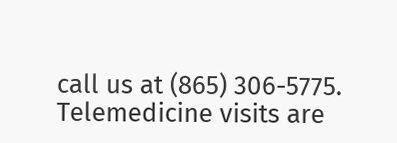call us at (865) 306-5775. Telemedicine visits are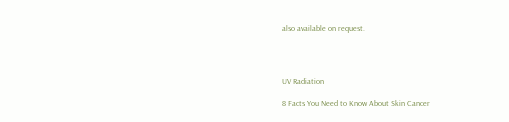also available on request.




UV Radiation

8 Facts You Need to Know About Skin Cancer